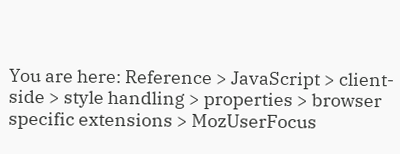You are here: Reference > JavaScript > client-side > style handling > properties > browser specific extensions > MozUserFocus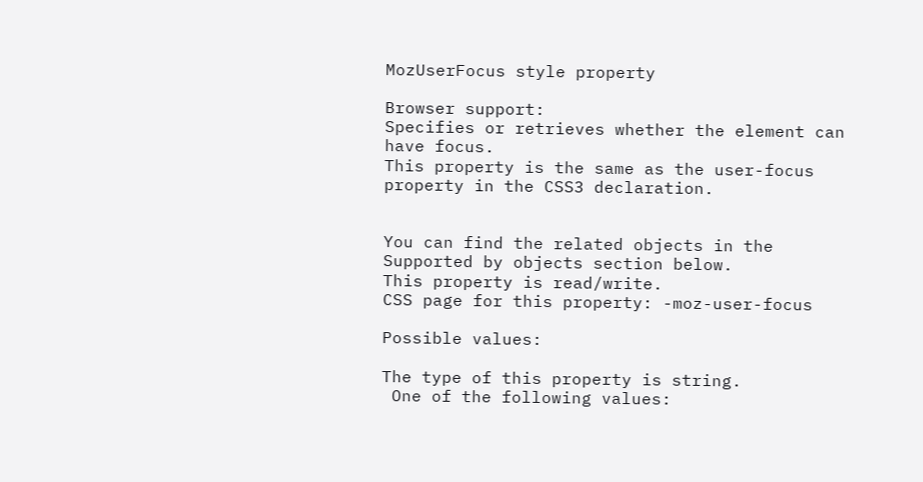MozUserFocus style property

Browser support:
Specifies or retrieves whether the element can have focus.
This property is the same as the user-focus property in the CSS3 declaration.


You can find the related objects in the Supported by objects section below.
This property is read/write.
CSS page for this property: -moz-user-focus

Possible values:

The type of this property is string.
 One of the following values: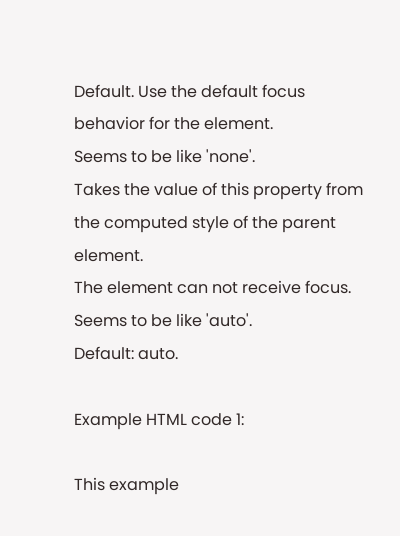Default. Use the default focus behavior for the element.
Seems to be like 'none'.
Takes the value of this property from the computed style of the parent element.
The element can not receive focus.
Seems to be like 'auto'.
Default: auto.

Example HTML code 1:

This example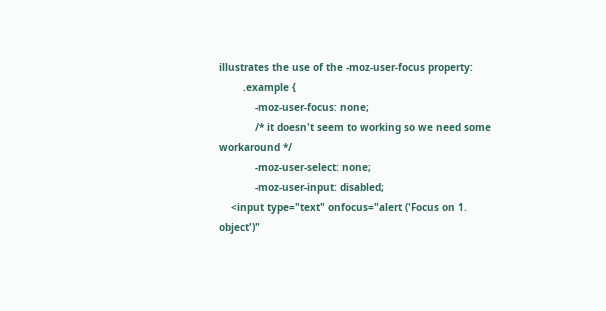illustrates the use of the -moz-user-focus property:
        .example {
            -moz-user-focus: none;
            /* it doesn't seem to working so we need some workaround */
            -moz-user-select: none;
            -moz-user-input: disabled;
    <input type="text" onfocus="alert ('Focus on 1. object')"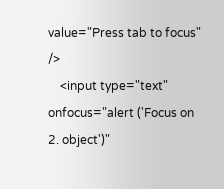value="Press tab to focus" />
    <input type="text" onfocus="alert ('Focus on 2. object')"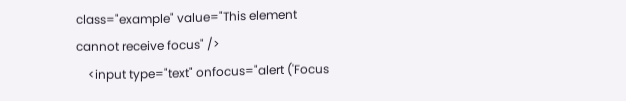class="example" value="This element cannot receive focus" />
    <input type="text" onfocus="alert ('Focus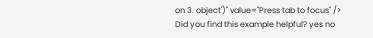on 3. object')" value="Press tab to focus" />
Did you find this example helpful? yes no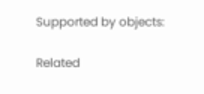Supported by objects:

Related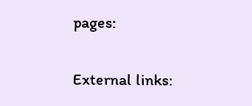pages:

External links: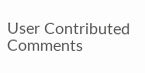User Contributed Comments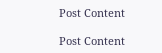Post Content

Post Content